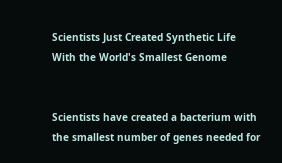Scientists Just Created Synthetic Life With the World's Smallest Genome


Scientists have created a bacterium with the smallest number of genes needed for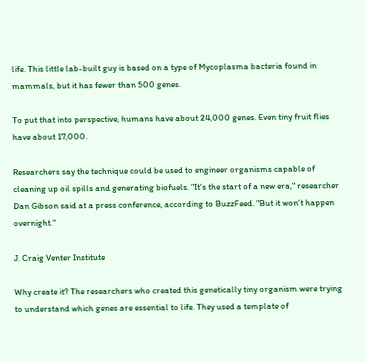life. This little lab-built guy is based on a type of Mycoplasma bacteria found in mammals, but it has fewer than 500 genes.

To put that into perspective, humans have about 24,000 genes. Even tiny fruit flies have about 17,000.

Researchers say the technique could be used to engineer organisms capable of cleaning up oil spills and generating biofuels. "It's the start of a new era," researcher Dan Gibson said at a press conference, according to BuzzFeed. "But it won't happen overnight."

J. Craig Venter Institute

Why create it? The researchers who created this genetically tiny organism were trying to understand which genes are essential to life. They used a template of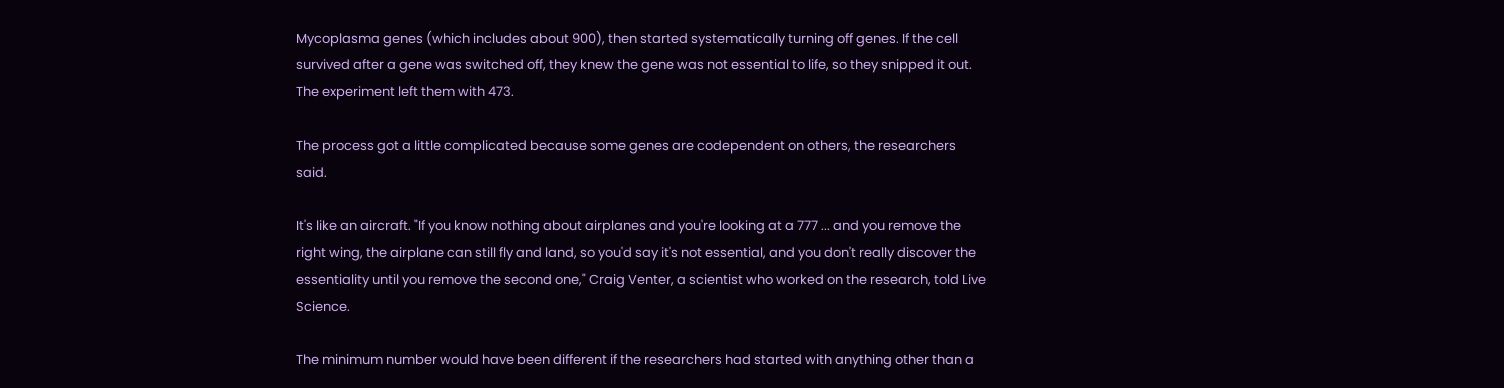Mycoplasma genes (which includes about 900), then started systematically turning off genes. If the cell survived after a gene was switched off, they knew the gene was not essential to life, so they snipped it out. The experiment left them with 473.

The process got a little complicated because some genes are codependent on others, the researchers said.

It's like an aircraft. "If you know nothing about airplanes and you're looking at a 777 ... and you remove the right wing, the airplane can still fly and land, so you'd say it's not essential, and you don't really discover the essentiality until you remove the second one," Craig Venter, a scientist who worked on the research, told Live Science.

The minimum number would have been different if the researchers had started with anything other than a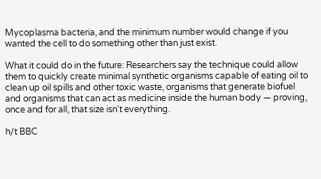Mycoplasma bacteria, and the minimum number would change if you wanted the cell to do something other than just exist.

What it could do in the future: Researchers say the technique could allow them to quickly create minimal synthetic organisms capable of eating oil to clean up oil spills and other toxic waste, organisms that generate biofuel and organisms that can act as medicine inside the human body — proving, once and for all, that size isn't everything.

h/t BBC